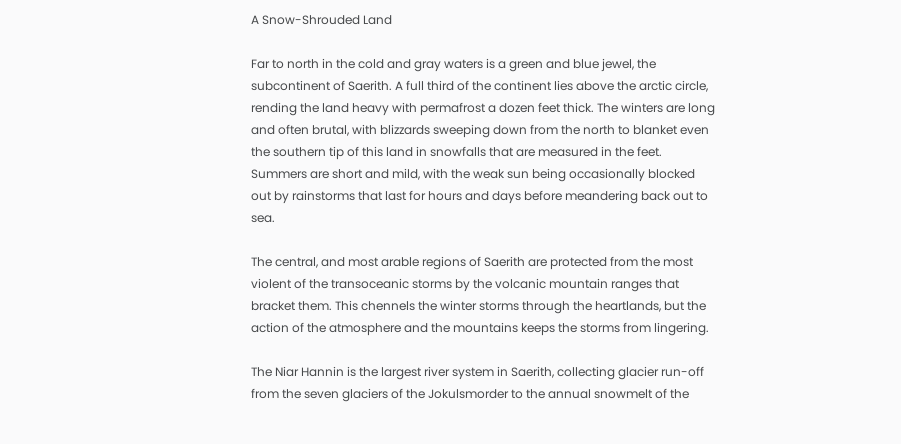A Snow-Shrouded Land

Far to north in the cold and gray waters is a green and blue jewel, the subcontinent of Saerith. A full third of the continent lies above the arctic circle, rending the land heavy with permafrost a dozen feet thick. The winters are long and often brutal, with blizzards sweeping down from the north to blanket even the southern tip of this land in snowfalls that are measured in the feet. Summers are short and mild, with the weak sun being occasionally blocked out by rainstorms that last for hours and days before meandering back out to sea.

The central, and most arable regions of Saerith are protected from the most violent of the transoceanic storms by the volcanic mountain ranges that bracket them. This chennels the winter storms through the heartlands, but the action of the atmosphere and the mountains keeps the storms from lingering.

The Niar Hannin is the largest river system in Saerith, collecting glacier run-off from the seven glaciers of the Jokulsmorder to the annual snowmelt of the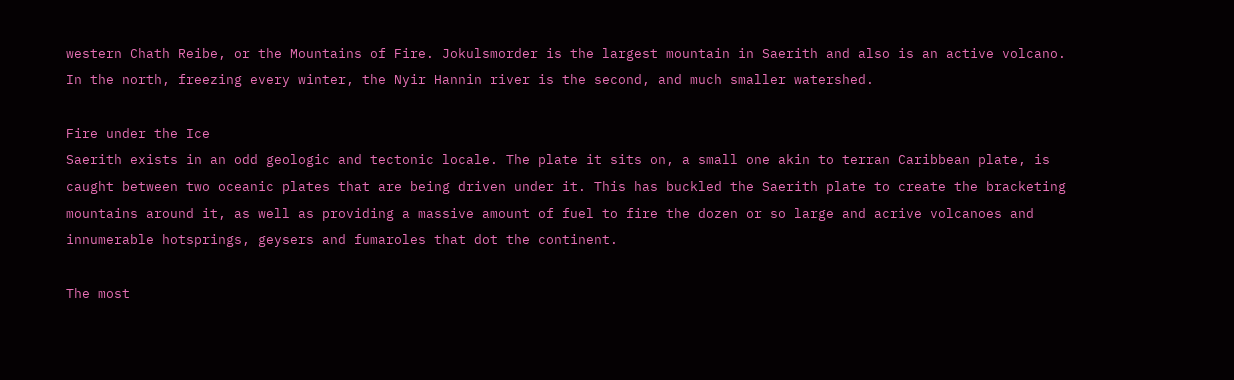western Chath Reibe, or the Mountains of Fire. Jokulsmorder is the largest mountain in Saerith and also is an active volcano. In the north, freezing every winter, the Nyir Hannin river is the second, and much smaller watershed.

Fire under the Ice
Saerith exists in an odd geologic and tectonic locale. The plate it sits on, a small one akin to terran Caribbean plate, is caught between two oceanic plates that are being driven under it. This has buckled the Saerith plate to create the bracketing mountains around it, as well as providing a massive amount of fuel to fire the dozen or so large and acrive volcanoes and innumerable hotsprings, geysers and fumaroles that dot the continent.

The most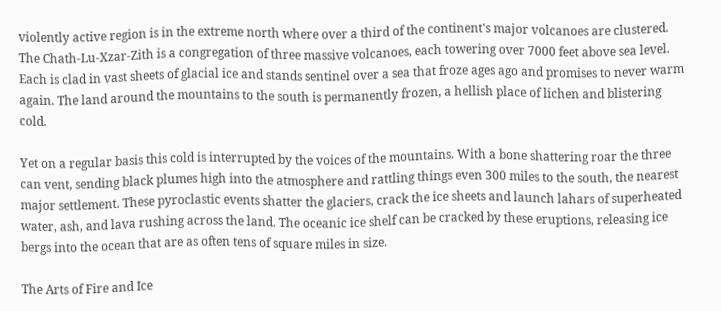violently active region is in the extreme north where over a third of the continent's major volcanoes are clustered. The Chath-Lu-Xzar-Zith is a congregation of three massive volcanoes, each towering over 7000 feet above sea level. Each is clad in vast sheets of glacial ice and stands sentinel over a sea that froze ages ago and promises to never warm again. The land around the mountains to the south is permanently frozen, a hellish place of lichen and blistering cold.

Yet on a regular basis this cold is interrupted by the voices of the mountains. With a bone shattering roar the three can vent, sending black plumes high into the atmosphere and rattling things even 300 miles to the south, the nearest major settlement. These pyroclastic events shatter the glaciers, crack the ice sheets and launch lahars of superheated water, ash, and lava rushing across the land. The oceanic ice shelf can be cracked by these eruptions, releasing ice bergs into the ocean that are as often tens of square miles in size.

The Arts of Fire and Ice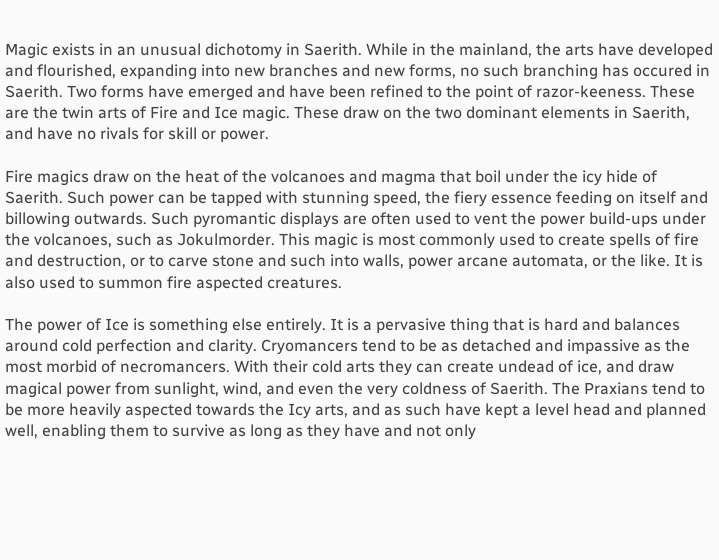Magic exists in an unusual dichotomy in Saerith. While in the mainland, the arts have developed and flourished, expanding into new branches and new forms, no such branching has occured in Saerith. Two forms have emerged and have been refined to the point of razor-keeness. These are the twin arts of Fire and Ice magic. These draw on the two dominant elements in Saerith, and have no rivals for skill or power.

Fire magics draw on the heat of the volcanoes and magma that boil under the icy hide of Saerith. Such power can be tapped with stunning speed, the fiery essence feeding on itself and billowing outwards. Such pyromantic displays are often used to vent the power build-ups under the volcanoes, such as Jokulmorder. This magic is most commonly used to create spells of fire and destruction, or to carve stone and such into walls, power arcane automata, or the like. It is also used to summon fire aspected creatures.

The power of Ice is something else entirely. It is a pervasive thing that is hard and balances around cold perfection and clarity. Cryomancers tend to be as detached and impassive as the most morbid of necromancers. With their cold arts they can create undead of ice, and draw magical power from sunlight, wind, and even the very coldness of Saerith. The Praxians tend to be more heavily aspected towards the Icy arts, and as such have kept a level head and planned well, enabling them to survive as long as they have and not only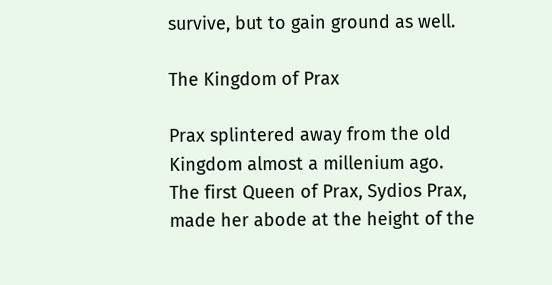survive, but to gain ground as well.

The Kingdom of Prax

Prax splintered away from the old Kingdom almost a millenium ago. The first Queen of Prax, Sydios Prax, made her abode at the height of the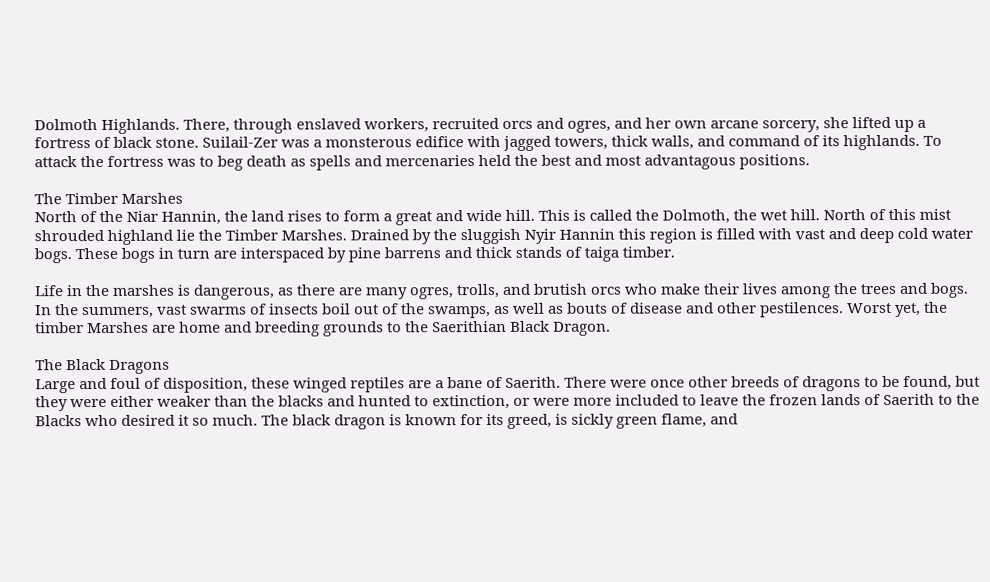Dolmoth Highlands. There, through enslaved workers, recruited orcs and ogres, and her own arcane sorcery, she lifted up a fortress of black stone. Suilail-Zer was a monsterous edifice with jagged towers, thick walls, and command of its highlands. To attack the fortress was to beg death as spells and mercenaries held the best and most advantagous positions.

The Timber Marshes
North of the Niar Hannin, the land rises to form a great and wide hill. This is called the Dolmoth, the wet hill. North of this mist shrouded highland lie the Timber Marshes. Drained by the sluggish Nyir Hannin this region is filled with vast and deep cold water bogs. These bogs in turn are interspaced by pine barrens and thick stands of taiga timber.

Life in the marshes is dangerous, as there are many ogres, trolls, and brutish orcs who make their lives among the trees and bogs. In the summers, vast swarms of insects boil out of the swamps, as well as bouts of disease and other pestilences. Worst yet, the timber Marshes are home and breeding grounds to the Saerithian Black Dragon.

The Black Dragons
Large and foul of disposition, these winged reptiles are a bane of Saerith. There were once other breeds of dragons to be found, but they were either weaker than the blacks and hunted to extinction, or were more included to leave the frozen lands of Saerith to the Blacks who desired it so much. The black dragon is known for its greed, is sickly green flame, and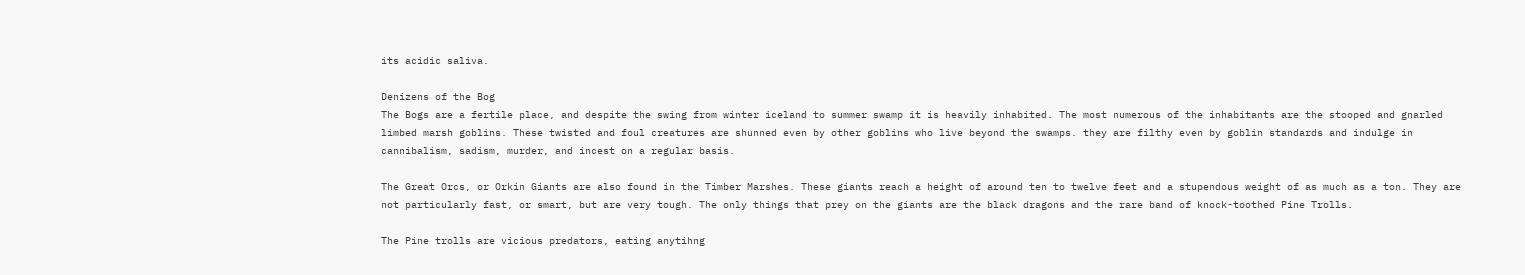its acidic saliva.

Denizens of the Bog
The Bogs are a fertile place, and despite the swing from winter iceland to summer swamp it is heavily inhabited. The most numerous of the inhabitants are the stooped and gnarled limbed marsh goblins. These twisted and foul creatures are shunned even by other goblins who live beyond the swamps. they are filthy even by goblin standards and indulge in cannibalism, sadism, murder, and incest on a regular basis.

The Great Orcs, or Orkin Giants are also found in the Timber Marshes. These giants reach a height of around ten to twelve feet and a stupendous weight of as much as a ton. They are not particularly fast, or smart, but are very tough. The only things that prey on the giants are the black dragons and the rare band of knock-toothed Pine Trolls.

The Pine trolls are vicious predators, eating anytihng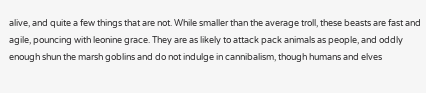alive, and quite a few things that are not. While smaller than the average troll, these beasts are fast and agile, pouncing with leonine grace. They are as likely to attack pack animals as people, and oddly enough shun the marsh goblins and do not indulge in cannibalism, though humans and elves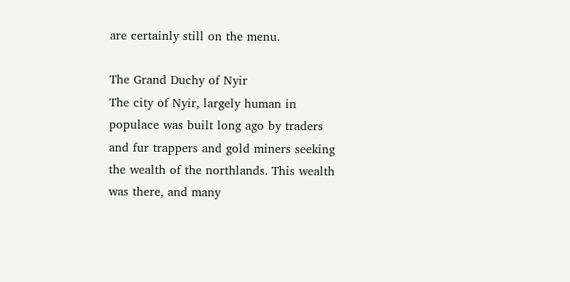are certainly still on the menu.

The Grand Duchy of Nyir
The city of Nyir, largely human in populace was built long ago by traders and fur trappers and gold miners seeking the wealth of the northlands. This wealth was there, and many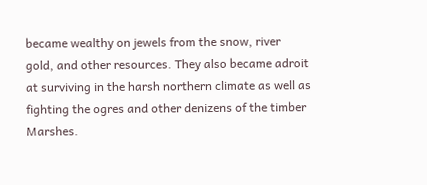became wealthy on jewels from the snow, river gold, and other resources. They also became adroit at surviving in the harsh northern climate as well as fighting the ogres and other denizens of the timber Marshes.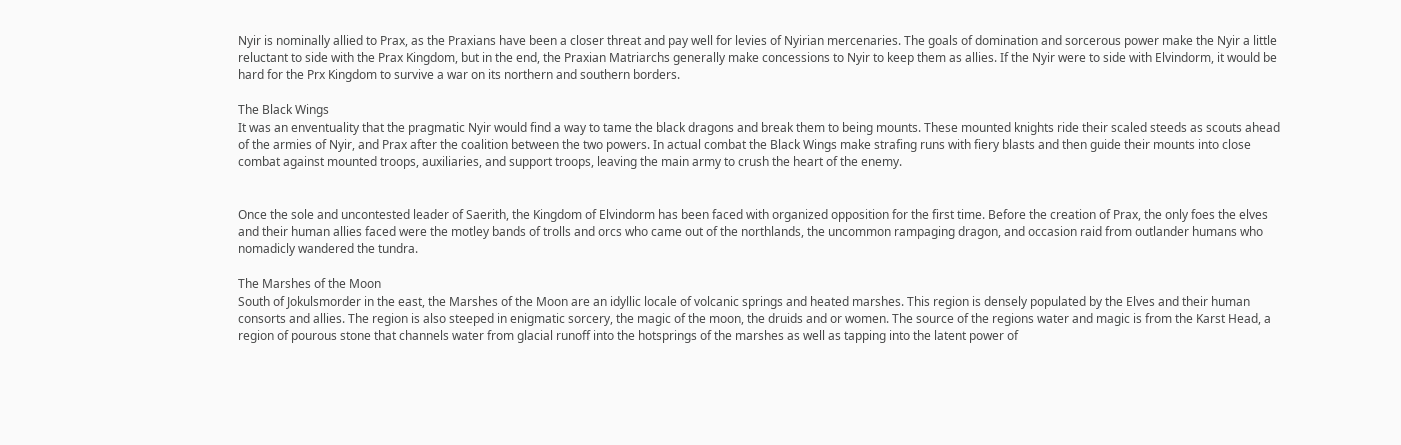Nyir is nominally allied to Prax, as the Praxians have been a closer threat and pay well for levies of Nyirian mercenaries. The goals of domination and sorcerous power make the Nyir a little reluctant to side with the Prax Kingdom, but in the end, the Praxian Matriarchs generally make concessions to Nyir to keep them as allies. If the Nyir were to side with Elvindorm, it would be hard for the Prx Kingdom to survive a war on its northern and southern borders.

The Black Wings
It was an enventuality that the pragmatic Nyir would find a way to tame the black dragons and break them to being mounts. These mounted knights ride their scaled steeds as scouts ahead of the armies of Nyir, and Prax after the coalition between the two powers. In actual combat the Black Wings make strafing runs with fiery blasts and then guide their mounts into close combat against mounted troops, auxiliaries, and support troops, leaving the main army to crush the heart of the enemy.


Once the sole and uncontested leader of Saerith, the Kingdom of Elvindorm has been faced with organized opposition for the first time. Before the creation of Prax, the only foes the elves and their human allies faced were the motley bands of trolls and orcs who came out of the northlands, the uncommon rampaging dragon, and occasion raid from outlander humans who nomadicly wandered the tundra.

The Marshes of the Moon
South of Jokulsmorder in the east, the Marshes of the Moon are an idyllic locale of volcanic springs and heated marshes. This region is densely populated by the Elves and their human consorts and allies. The region is also steeped in enigmatic sorcery, the magic of the moon, the druids and or women. The source of the regions water and magic is from the Karst Head, a region of pourous stone that channels water from glacial runoff into the hotsprings of the marshes as well as tapping into the latent power of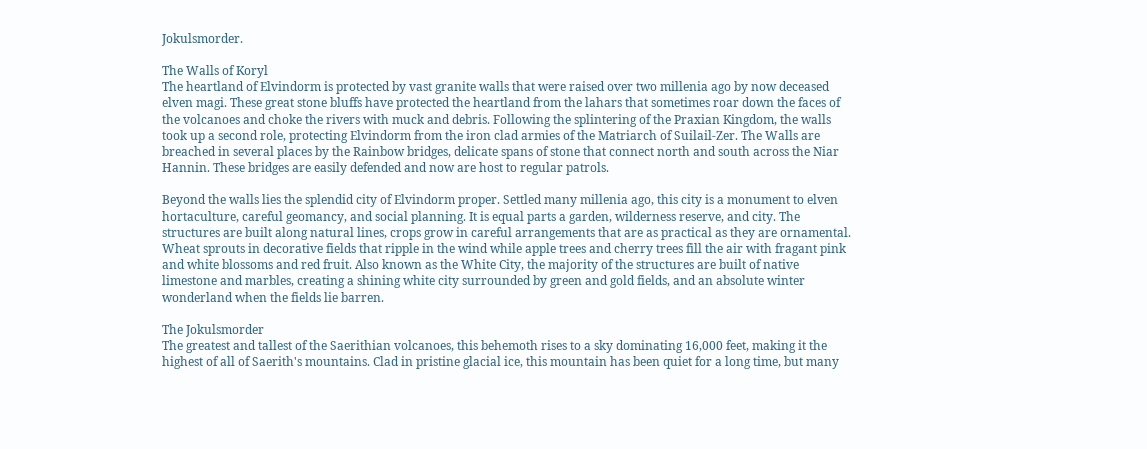Jokulsmorder.

The Walls of Koryl
The heartland of Elvindorm is protected by vast granite walls that were raised over two millenia ago by now deceased elven magi. These great stone bluffs have protected the heartland from the lahars that sometimes roar down the faces of the volcanoes and choke the rivers with muck and debris. Following the splintering of the Praxian Kingdom, the walls took up a second role, protecting Elvindorm from the iron clad armies of the Matriarch of Suilail-Zer. The Walls are breached in several places by the Rainbow bridges, delicate spans of stone that connect north and south across the Niar Hannin. These bridges are easily defended and now are host to regular patrols.

Beyond the walls lies the splendid city of Elvindorm proper. Settled many millenia ago, this city is a monument to elven hortaculture, careful geomancy, and social planning. It is equal parts a garden, wilderness reserve, and city. The structures are built along natural lines, crops grow in careful arrangements that are as practical as they are ornamental. Wheat sprouts in decorative fields that ripple in the wind while apple trees and cherry trees fill the air with fragant pink and white blossoms and red fruit. Also known as the White City, the majority of the structures are built of native limestone and marbles, creating a shining white city surrounded by green and gold fields, and an absolute winter wonderland when the fields lie barren.

The Jokulsmorder
The greatest and tallest of the Saerithian volcanoes, this behemoth rises to a sky dominating 16,000 feet, making it the highest of all of Saerith's mountains. Clad in pristine glacial ice, this mountain has been quiet for a long time, but many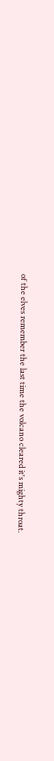of the elves remember the last time the volcano cleared it's mighty throat.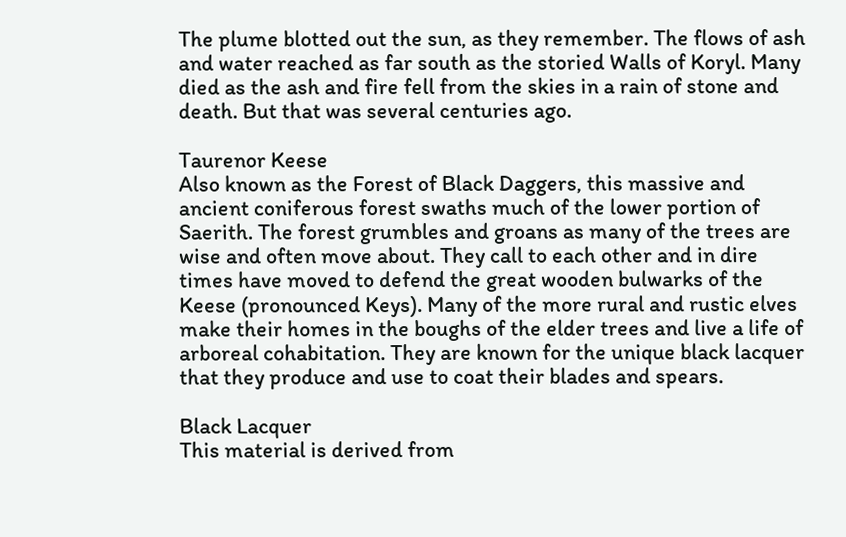The plume blotted out the sun, as they remember. The flows of ash and water reached as far south as the storied Walls of Koryl. Many died as the ash and fire fell from the skies in a rain of stone and death. But that was several centuries ago.

Taurenor Keese
Also known as the Forest of Black Daggers, this massive and ancient coniferous forest swaths much of the lower portion of Saerith. The forest grumbles and groans as many of the trees are wise and often move about. They call to each other and in dire times have moved to defend the great wooden bulwarks of the Keese (pronounced Keys). Many of the more rural and rustic elves make their homes in the boughs of the elder trees and live a life of arboreal cohabitation. They are known for the unique black lacquer that they produce and use to coat their blades and spears.

Black Lacquer
This material is derived from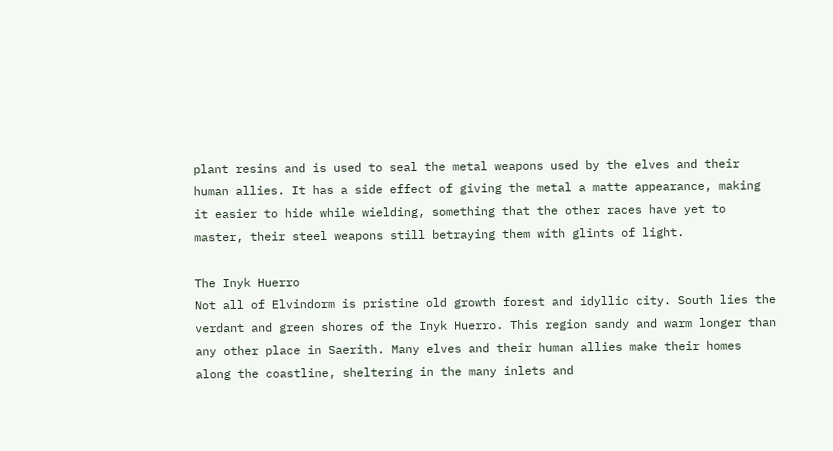plant resins and is used to seal the metal weapons used by the elves and their human allies. It has a side effect of giving the metal a matte appearance, making it easier to hide while wielding, something that the other races have yet to master, their steel weapons still betraying them with glints of light.

The Inyk Huerro
Not all of Elvindorm is pristine old growth forest and idyllic city. South lies the verdant and green shores of the Inyk Huerro. This region sandy and warm longer than any other place in Saerith. Many elves and their human allies make their homes along the coastline, sheltering in the many inlets and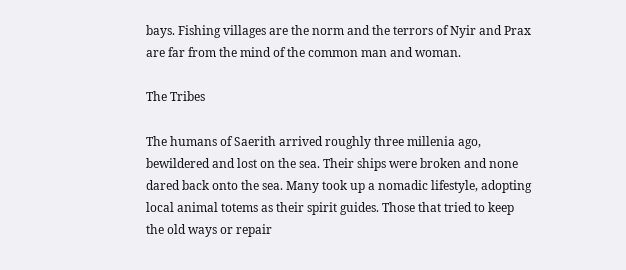bays. Fishing villages are the norm and the terrors of Nyir and Prax are far from the mind of the common man and woman.

The Tribes

The humans of Saerith arrived roughly three millenia ago, bewildered and lost on the sea. Their ships were broken and none dared back onto the sea. Many took up a nomadic lifestyle, adopting local animal totems as their spirit guides. Those that tried to keep the old ways or repair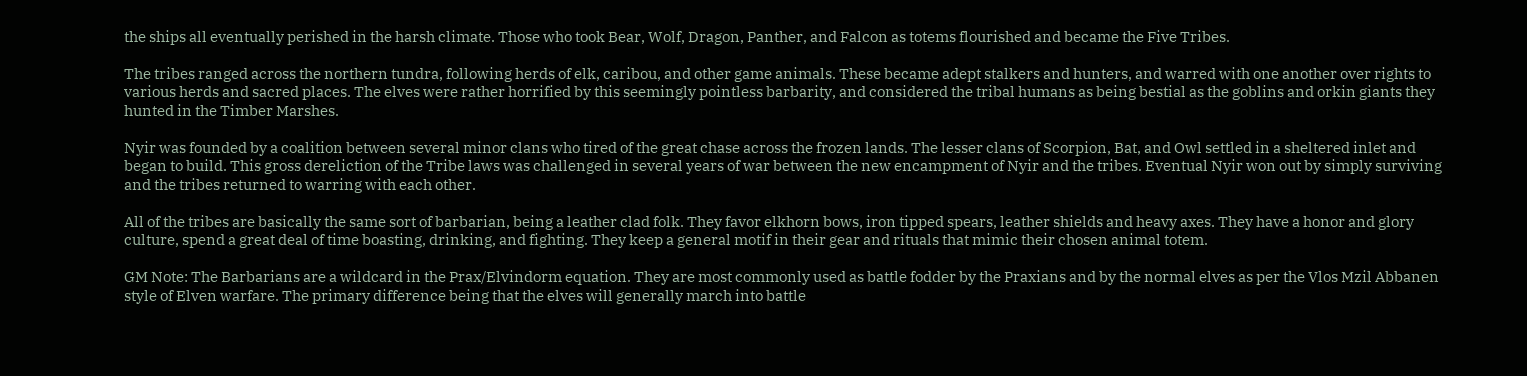the ships all eventually perished in the harsh climate. Those who took Bear, Wolf, Dragon, Panther, and Falcon as totems flourished and became the Five Tribes.

The tribes ranged across the northern tundra, following herds of elk, caribou, and other game animals. These became adept stalkers and hunters, and warred with one another over rights to various herds and sacred places. The elves were rather horrified by this seemingly pointless barbarity, and considered the tribal humans as being bestial as the goblins and orkin giants they hunted in the Timber Marshes.

Nyir was founded by a coalition between several minor clans who tired of the great chase across the frozen lands. The lesser clans of Scorpion, Bat, and Owl settled in a sheltered inlet and began to build. This gross dereliction of the Tribe laws was challenged in several years of war between the new encampment of Nyir and the tribes. Eventual Nyir won out by simply surviving and the tribes returned to warring with each other.

All of the tribes are basically the same sort of barbarian, being a leather clad folk. They favor elkhorn bows, iron tipped spears, leather shields and heavy axes. They have a honor and glory culture, spend a great deal of time boasting, drinking, and fighting. They keep a general motif in their gear and rituals that mimic their chosen animal totem.

GM Note: The Barbarians are a wildcard in the Prax/Elvindorm equation. They are most commonly used as battle fodder by the Praxians and by the normal elves as per the Vlos Mzil Abbanen style of Elven warfare. The primary difference being that the elves will generally march into battle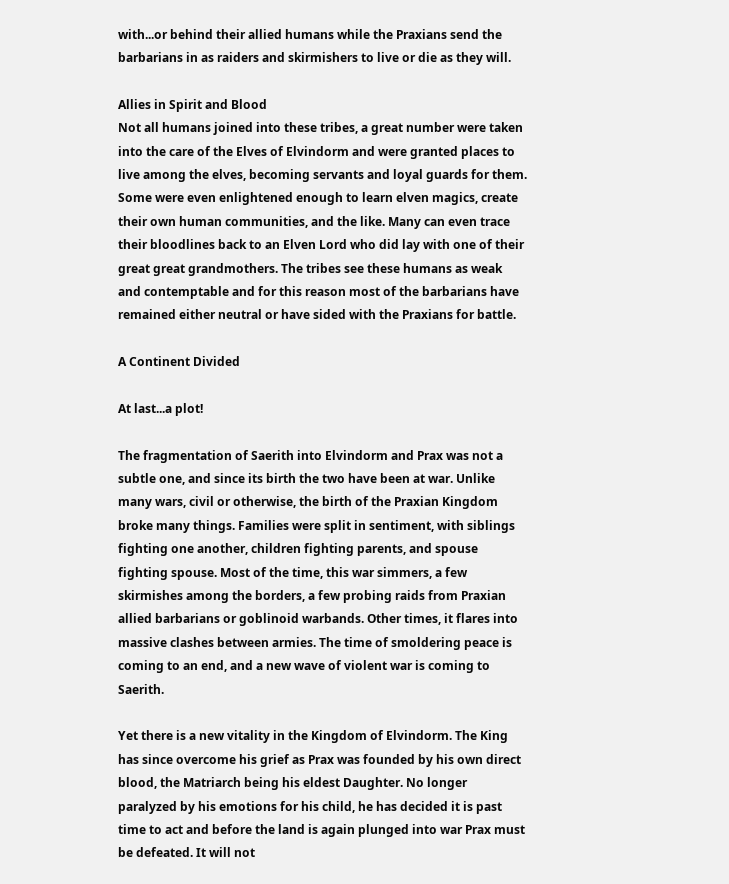with...or behind their allied humans while the Praxians send the barbarians in as raiders and skirmishers to live or die as they will.

Allies in Spirit and Blood
Not all humans joined into these tribes, a great number were taken into the care of the Elves of Elvindorm and were granted places to live among the elves, becoming servants and loyal guards for them. Some were even enlightened enough to learn elven magics, create their own human communities, and the like. Many can even trace their bloodlines back to an Elven Lord who did lay with one of their great great grandmothers. The tribes see these humans as weak and contemptable and for this reason most of the barbarians have remained either neutral or have sided with the Praxians for battle.

A Continent Divided

At last...a plot!

The fragmentation of Saerith into Elvindorm and Prax was not a subtle one, and since its birth the two have been at war. Unlike many wars, civil or otherwise, the birth of the Praxian Kingdom broke many things. Families were split in sentiment, with siblings fighting one another, children fighting parents, and spouse fighting spouse. Most of the time, this war simmers, a few skirmishes among the borders, a few probing raids from Praxian allied barbarians or goblinoid warbands. Other times, it flares into massive clashes between armies. The time of smoldering peace is coming to an end, and a new wave of violent war is coming to Saerith.

Yet there is a new vitality in the Kingdom of Elvindorm. The King has since overcome his grief as Prax was founded by his own direct blood, the Matriarch being his eldest Daughter. No longer paralyzed by his emotions for his child, he has decided it is past time to act and before the land is again plunged into war Prax must be defeated. It will not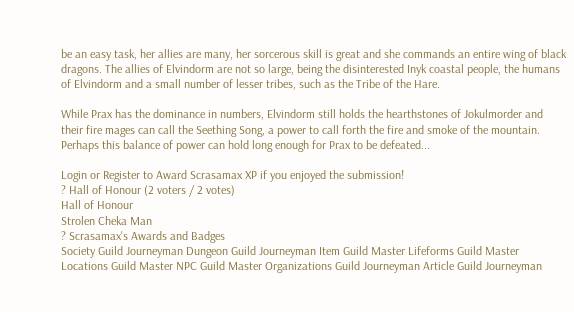be an easy task, her allies are many, her sorcerous skill is great and she commands an entire wing of black dragons. The allies of Elvindorm are not so large, being the disinterested Inyk coastal people, the humans of Elvindorm and a small number of lesser tribes, such as the Tribe of the Hare.

While Prax has the dominance in numbers, Elvindorm still holds the hearthstones of Jokulmorder and their fire mages can call the Seething Song, a power to call forth the fire and smoke of the mountain. Perhaps this balance of power can hold long enough for Prax to be defeated...

Login or Register to Award Scrasamax XP if you enjoyed the submission!
? Hall of Honour (2 voters / 2 votes)
Hall of Honour
Strolen Cheka Man
? Scrasamax's Awards and Badges
Society Guild Journeyman Dungeon Guild Journeyman Item Guild Master Lifeforms Guild Master Locations Guild Master NPC Guild Master Organizations Guild Journeyman Article Guild Journeyman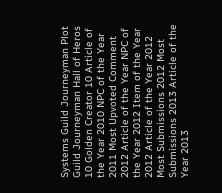Systems Guild Journeyman Plot Guild Journeyman Hall of Heros 10 Golden Creator 10 Article of the Year 2010 NPC of the Year 2011 Most Upvoted Comment 2012 Article of the Year NPC of the Year 2012 Item of the Year 2012 Article of the Year 2012 Most Submissions 2012 Most Submissions 2013 Article of the Year 2013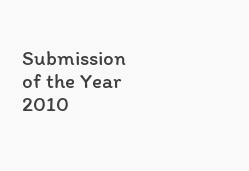Submission of the Year 2010